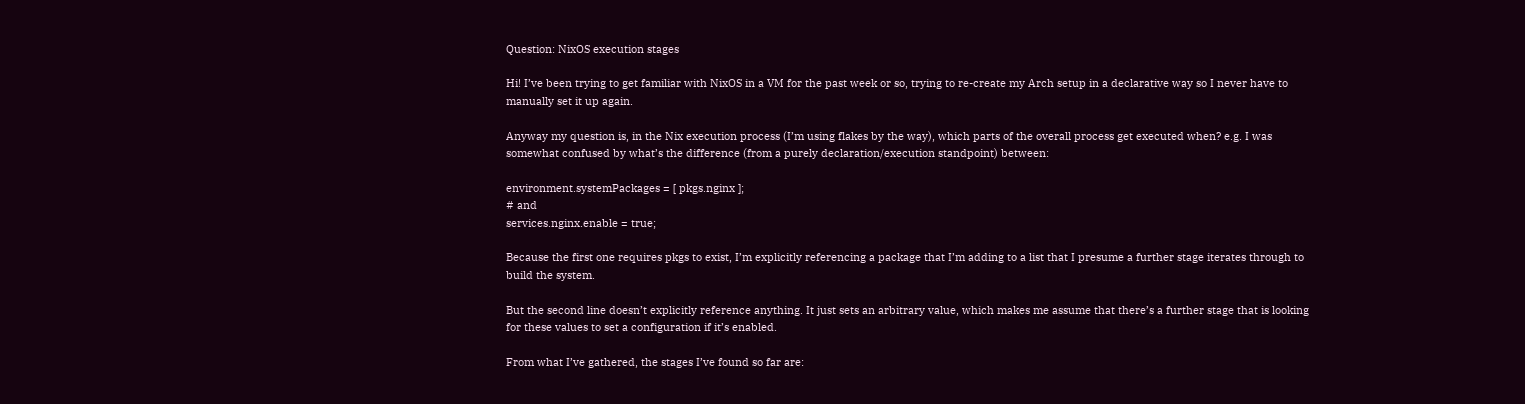Question: NixOS execution stages

Hi! I’ve been trying to get familiar with NixOS in a VM for the past week or so, trying to re-create my Arch setup in a declarative way so I never have to manually set it up again.

Anyway my question is, in the Nix execution process (I’m using flakes by the way), which parts of the overall process get executed when? e.g. I was somewhat confused by what’s the difference (from a purely declaration/execution standpoint) between:

environment.systemPackages = [ pkgs.nginx ];
# and
services.nginx.enable = true;

Because the first one requires pkgs to exist, I’m explicitly referencing a package that I’m adding to a list that I presume a further stage iterates through to build the system.

But the second line doesn’t explicitly reference anything. It just sets an arbitrary value, which makes me assume that there’s a further stage that is looking for these values to set a configuration if it’s enabled.

From what I’ve gathered, the stages I’ve found so far are: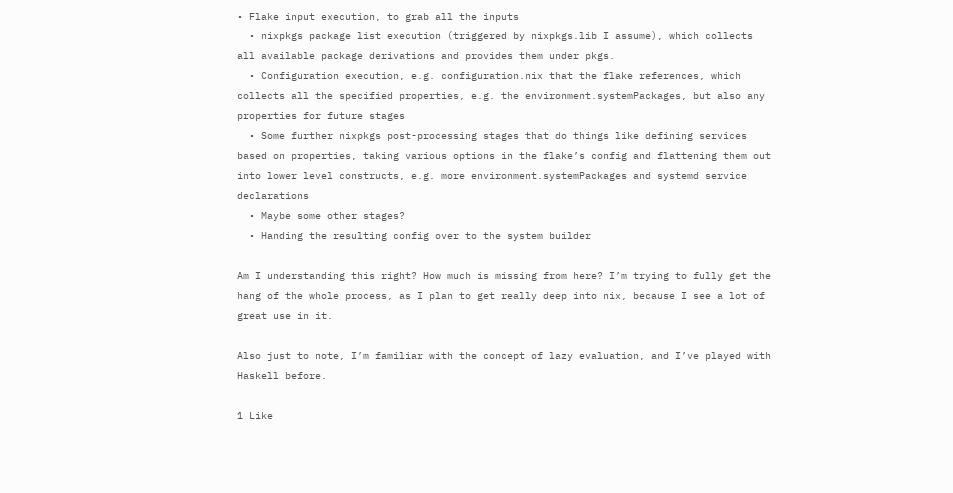• Flake input execution, to grab all the inputs
  • nixpkgs package list execution (triggered by nixpkgs.lib I assume), which collects all available package derivations and provides them under pkgs.
  • Configuration execution, e.g. configuration.nix that the flake references, which collects all the specified properties, e.g. the environment.systemPackages, but also any properties for future stages
  • Some further nixpkgs post-processing stages that do things like defining services based on properties, taking various options in the flake’s config and flattening them out into lower level constructs, e.g. more environment.systemPackages and systemd service declarations
  • Maybe some other stages?
  • Handing the resulting config over to the system builder

Am I understanding this right? How much is missing from here? I’m trying to fully get the hang of the whole process, as I plan to get really deep into nix, because I see a lot of great use in it.

Also just to note, I’m familiar with the concept of lazy evaluation, and I’ve played with Haskell before.

1 Like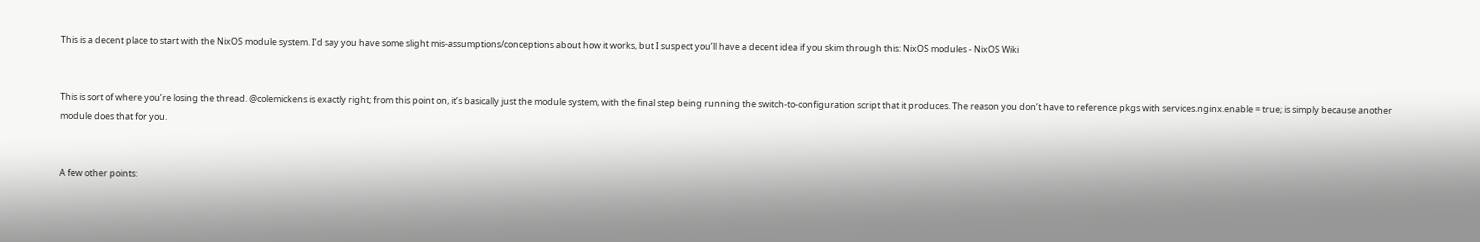This is a decent place to start with the NixOS module system. I’d say you have some slight mis-assumptions/conceptions about how it works, but I suspect you’ll have a decent idea if you skim through this: NixOS modules - NixOS Wiki


This is sort of where you’re losing the thread. @colemickens is exactly right; from this point on, it’s basically just the module system, with the final step being running the switch-to-configuration script that it produces. The reason you don’t have to reference pkgs with services.nginx.enable = true; is simply because another module does that for you.


A few other points: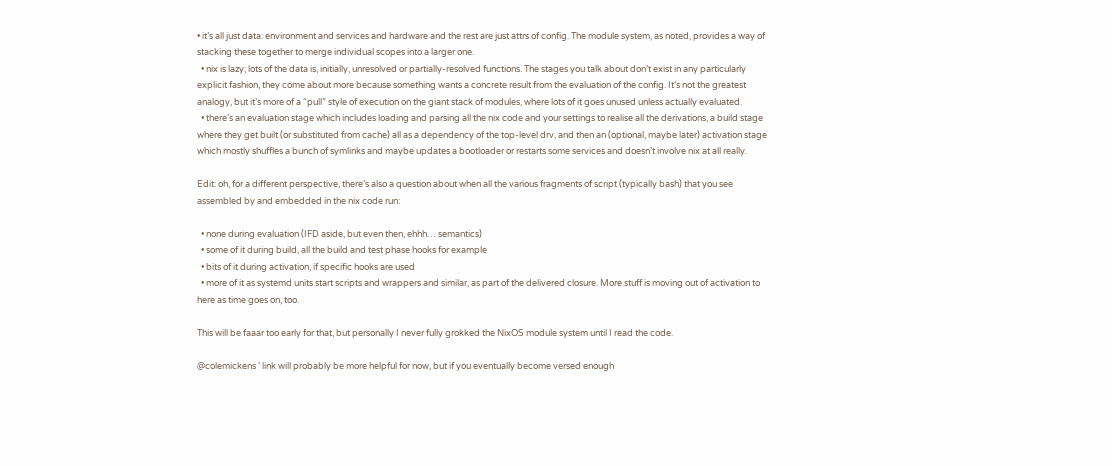• it’s all just data: environment and services and hardware and the rest are just attrs of config. The module system, as noted, provides a way of stacking these together to merge individual scopes into a larger one.
  • nix is lazy; lots of the data is, initially, unresolved or partially-resolved functions. The stages you talk about don’t exist in any particularly explicit fashion, they come about more because something wants a concrete result from the evaluation of the config. It’s not the greatest analogy, but it’s more of a “pull” style of execution on the giant stack of modules, where lots of it goes unused unless actually evaluated.
  • there’s an evaluation stage which includes loading and parsing all the nix code and your settings to realise all the derivations, a build stage where they get built (or substituted from cache) all as a dependency of the top-level drv, and then an (optional, maybe later) activation stage which mostly shuffles a bunch of symlinks and maybe updates a bootloader or restarts some services and doesn’t involve nix at all really.

Edit: oh, for a different perspective, there’s also a question about when all the various fragments of script (typically bash) that you see assembled by and embedded in the nix code run:

  • none during evaluation (IFD aside, but even then, ehhh… semantics)
  • some of it during build, all the build and test phase hooks for example
  • bits of it during activation, if specific hooks are used
  • more of it as systemd units start scripts and wrappers and similar, as part of the delivered closure. More stuff is moving out of activation to here as time goes on, too.

This will be faaar too early for that, but personally I never fully grokked the NixOS module system until I read the code.

@colemickens ’ link will probably be more helpful for now, but if you eventually become versed enough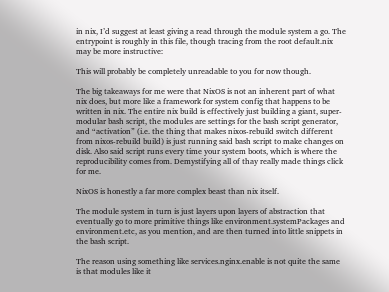in nix, I’d suggest at least giving a read through the module system a go. The entrypoint is roughly in this file, though tracing from the root default.nix may be more instructive:

This will probably be completely unreadable to you for now though.

The big takeaways for me were that NixOS is not an inherent part of what nix does, but more like a framework for system config that happens to be written in nix. The entire nix build is effectively just building a giant, super-modular bash script, the modules are settings for the bash script generator, and “activation” (i.e. the thing that makes nixos-rebuild switch different from nixos-rebuild build) is just running said bash script to make changes on disk. Also said script runs every time your system boots, which is where the reproducibility comes from. Demystifying all of thay really made things click for me.

NixOS is honestly a far more complex beast than nix itself.

The module system in turn is just layers upon layers of abstraction that eventually go to more primitive things like environment.systemPackages and environment.etc, as you mention, and are then turned into little snippets in the bash script.

The reason using something like services.nginx.enable is not quite the same is that modules like it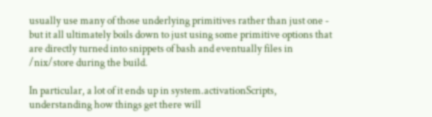usually use many of those underlying primitives rather than just one - but it all ultimately boils down to just using some primitive options that are directly turned into snippets of bash and eventually files in /nix/store during the build.

In particular, a lot of it ends up in system.activationScripts, understanding how things get there will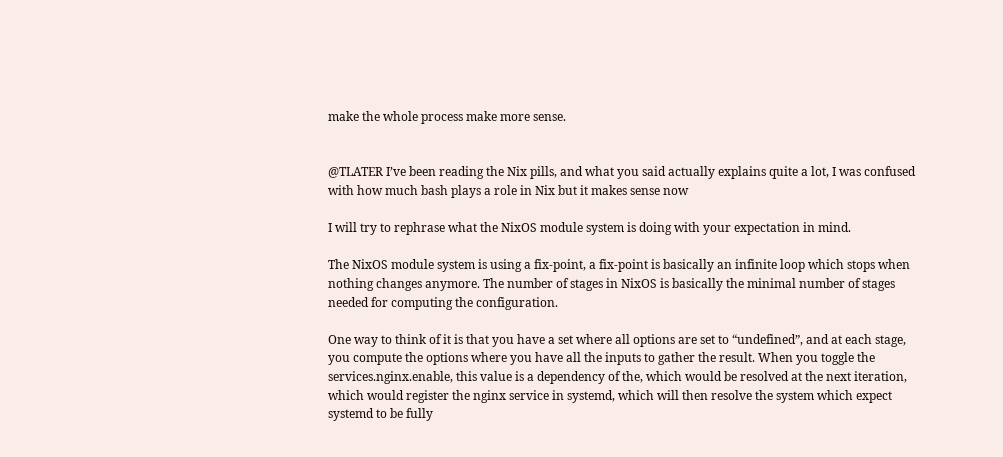make the whole process make more sense.


@TLATER I’ve been reading the Nix pills, and what you said actually explains quite a lot, I was confused with how much bash plays a role in Nix but it makes sense now

I will try to rephrase what the NixOS module system is doing with your expectation in mind.

The NixOS module system is using a fix-point, a fix-point is basically an infinite loop which stops when nothing changes anymore. The number of stages in NixOS is basically the minimal number of stages needed for computing the configuration.

One way to think of it is that you have a set where all options are set to “undefined”, and at each stage, you compute the options where you have all the inputs to gather the result. When you toggle the services.nginx.enable, this value is a dependency of the, which would be resolved at the next iteration, which would register the nginx service in systemd, which will then resolve the system which expect systemd to be fully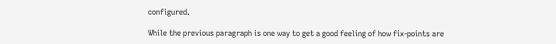configured.

While the previous paragraph is one way to get a good feeling of how fix-points are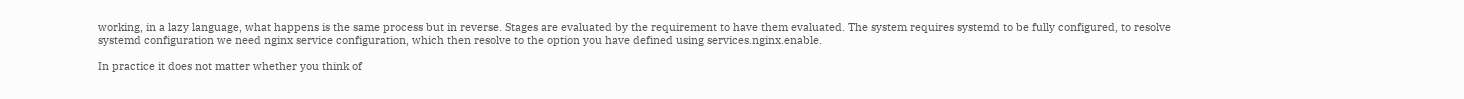working, in a lazy language, what happens is the same process but in reverse. Stages are evaluated by the requirement to have them evaluated. The system requires systemd to be fully configured, to resolve systemd configuration we need nginx service configuration, which then resolve to the option you have defined using services.nginx.enable.

In practice it does not matter whether you think of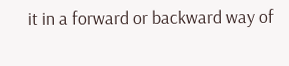it in a forward or backward way of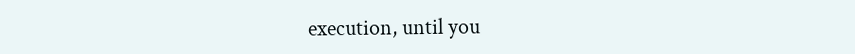execution, until you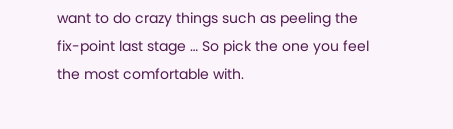want to do crazy things such as peeling the fix-point last stage … So pick the one you feel the most comfortable with.